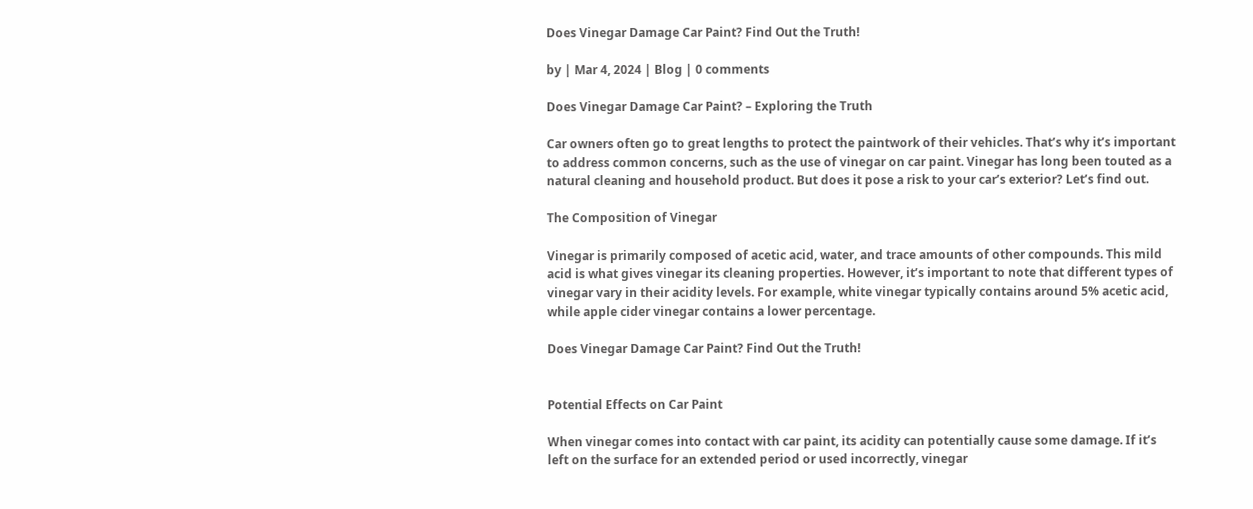Does Vinegar Damage Car Paint? Find Out the Truth!

by | Mar 4, 2024 | Blog | 0 comments

Does Vinegar Damage Car Paint? – Exploring the Truth

Car owners often go to great lengths to protect the paintwork of their vehicles. That’s why it’s important to address common concerns, such as the use of vinegar on car paint. Vinegar has long been touted as a natural cleaning and household product. But does it pose a risk to your car’s exterior? Let’s find out.

The Composition of Vinegar

Vinegar is primarily composed of acetic acid, water, and trace amounts of other compounds. This mild acid is what gives vinegar its cleaning properties. However, it’s important to note that different types of vinegar vary in their acidity levels. For example, white vinegar typically contains around 5% acetic acid, while apple cider vinegar contains a lower percentage.

Does Vinegar Damage Car Paint? Find Out the Truth!


Potential Effects on Car Paint

When vinegar comes into contact with car paint, its acidity can potentially cause some damage. If it’s left on the surface for an extended period or used incorrectly, vinegar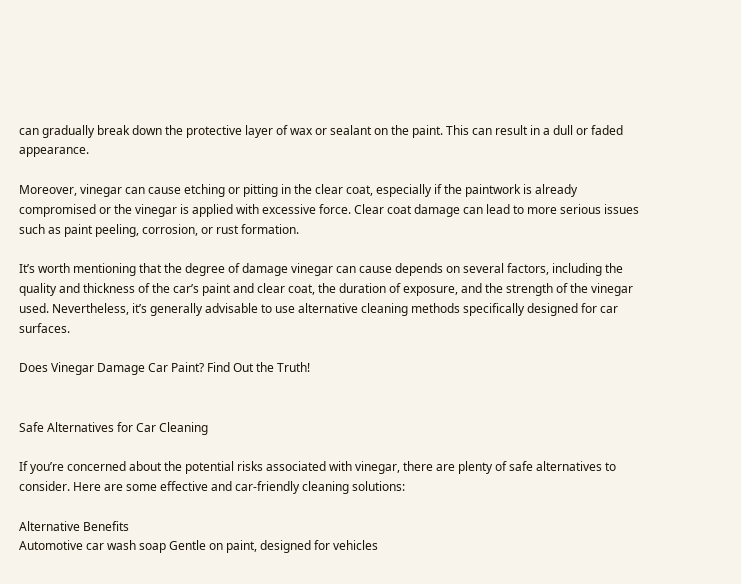can gradually break down the protective layer of wax or sealant on the paint. This can result in a dull or faded appearance.

Moreover, vinegar can cause etching or pitting in the clear coat, especially if the paintwork is already compromised or the vinegar is applied with excessive force. Clear coat damage can lead to more serious issues such as paint peeling, corrosion, or rust formation.

It’s worth mentioning that the degree of damage vinegar can cause depends on several factors, including the quality and thickness of the car’s paint and clear coat, the duration of exposure, and the strength of the vinegar used. Nevertheless, it’s generally advisable to use alternative cleaning methods specifically designed for car surfaces.

Does Vinegar Damage Car Paint? Find Out the Truth!


Safe Alternatives for Car Cleaning

If you’re concerned about the potential risks associated with vinegar, there are plenty of safe alternatives to consider. Here are some effective and car-friendly cleaning solutions:

Alternative Benefits
Automotive car wash soap Gentle on paint, designed for vehicles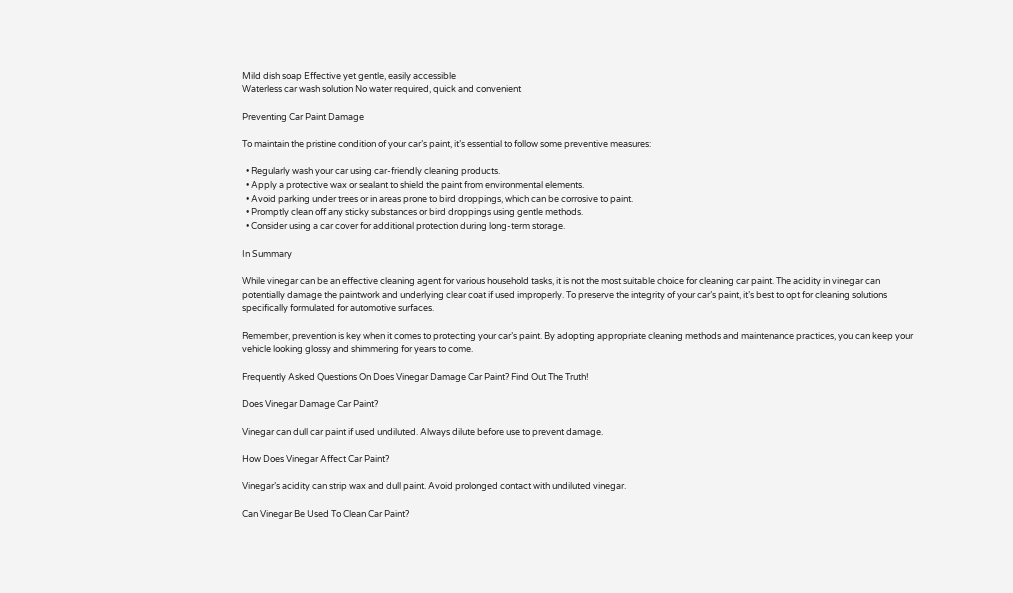Mild dish soap Effective yet gentle, easily accessible
Waterless car wash solution No water required, quick and convenient

Preventing Car Paint Damage

To maintain the pristine condition of your car’s paint, it’s essential to follow some preventive measures:

  • Regularly wash your car using car-friendly cleaning products.
  • Apply a protective wax or sealant to shield the paint from environmental elements.
  • Avoid parking under trees or in areas prone to bird droppings, which can be corrosive to paint.
  • Promptly clean off any sticky substances or bird droppings using gentle methods.
  • Consider using a car cover for additional protection during long-term storage.

In Summary

While vinegar can be an effective cleaning agent for various household tasks, it is not the most suitable choice for cleaning car paint. The acidity in vinegar can potentially damage the paintwork and underlying clear coat if used improperly. To preserve the integrity of your car’s paint, it’s best to opt for cleaning solutions specifically formulated for automotive surfaces.

Remember, prevention is key when it comes to protecting your car’s paint. By adopting appropriate cleaning methods and maintenance practices, you can keep your vehicle looking glossy and shimmering for years to come.

Frequently Asked Questions On Does Vinegar Damage Car Paint? Find Out The Truth!

Does Vinegar Damage Car Paint?

Vinegar can dull car paint if used undiluted. Always dilute before use to prevent damage.

How Does Vinegar Affect Car Paint?

Vinegar’s acidity can strip wax and dull paint. Avoid prolonged contact with undiluted vinegar.

Can Vinegar Be Used To Clean Car Paint?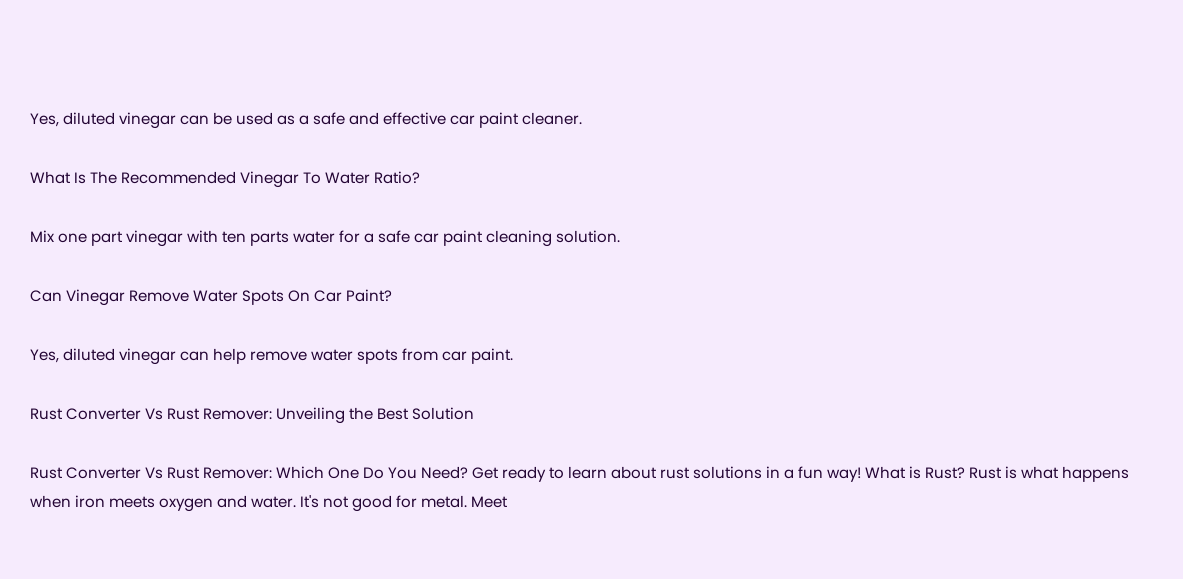Yes, diluted vinegar can be used as a safe and effective car paint cleaner.

What Is The Recommended Vinegar To Water Ratio?

Mix one part vinegar with ten parts water for a safe car paint cleaning solution.

Can Vinegar Remove Water Spots On Car Paint?

Yes, diluted vinegar can help remove water spots from car paint.

Rust Converter Vs Rust Remover: Unveiling the Best Solution

Rust Converter Vs Rust Remover: Which One Do You Need? Get ready to learn about rust solutions in a fun way! What is Rust? Rust is what happens when iron meets oxygen and water. It's not good for metal. Meet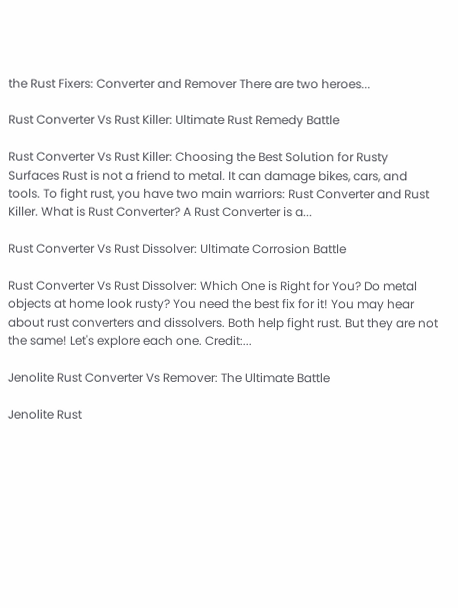the Rust Fixers: Converter and Remover There are two heroes...

Rust Converter Vs Rust Killer: Ultimate Rust Remedy Battle

Rust Converter Vs Rust Killer: Choosing the Best Solution for Rusty Surfaces Rust is not a friend to metal. It can damage bikes, cars, and tools. To fight rust, you have two main warriors: Rust Converter and Rust Killer. What is Rust Converter? A Rust Converter is a...

Rust Converter Vs Rust Dissolver: Ultimate Corrosion Battle

Rust Converter Vs Rust Dissolver: Which One is Right for You? Do metal objects at home look rusty? You need the best fix for it! You may hear about rust converters and dissolvers. Both help fight rust. But they are not the same! Let's explore each one. Credit:...

Jenolite Rust Converter Vs Remover: The Ultimate Battle

Jenolite Rust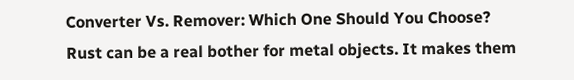Converter Vs. Remover: Which One Should You Choose? Rust can be a real bother for metal objects. It makes them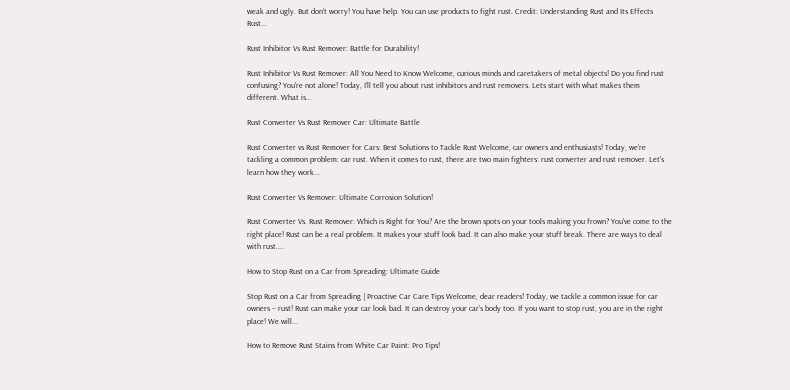weak and ugly. But don't worry! You have help. You can use products to fight rust. Credit: Understanding Rust and Its Effects Rust...

Rust Inhibitor Vs Rust Remover: Battle for Durability!

Rust Inhibitor Vs Rust Remover: All You Need to Know Welcome, curious minds and caretakers of metal objects! Do you find rust confusing? You're not alone! Today, I'll tell you about rust inhibitors and rust removers. Lets start with what makes them different. What is...

Rust Converter Vs Rust Remover Car: Ultimate Battle

Rust Converter vs Rust Remover for Cars: Best Solutions to Tackle Rust Welcome, car owners and enthusiasts! Today, we're tackling a common problem: car rust. When it comes to rust, there are two main fighters: rust converter and rust remover. Let's learn how they work...

Rust Converter Vs Remover: Ultimate Corrosion Solution!

Rust Converter Vs. Rust Remover: Which is Right for You? Are the brown spots on your tools making you frown? You've come to the right place! Rust can be a real problem. It makes your stuff look bad. It can also make your stuff break. There are ways to deal with rust....

How to Stop Rust on a Car from Spreading: Ultimate Guide

Stop Rust on a Car from Spreading | Proactive Car Care Tips Welcome, dear readers! Today, we tackle a common issue for car owners – rust! Rust can make your car look bad. It can destroy your car's body too. If you want to stop rust, you are in the right place! We will...

How to Remove Rust Stains from White Car Paint: Pro Tips!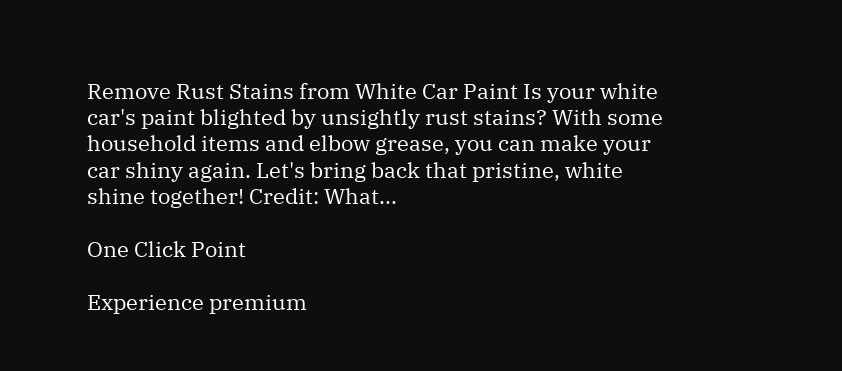Remove Rust Stains from White Car Paint Is your white car's paint blighted by unsightly rust stains? With some household items and elbow grease, you can make your car shiny again. Let's bring back that pristine, white shine together! Credit: What...

One Click Point

Experience premium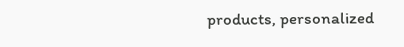products, personalized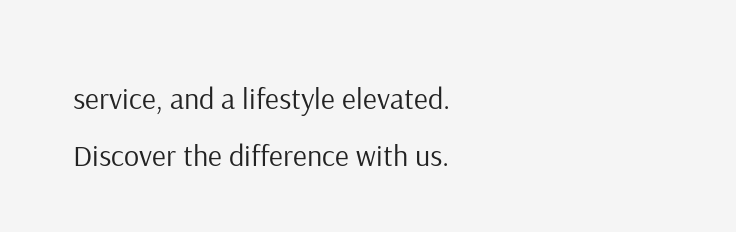service, and a lifestyle elevated. Discover the difference with us.